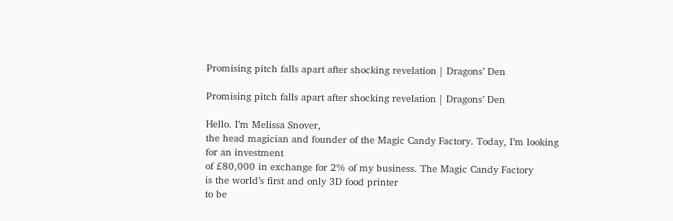Promising pitch falls apart after shocking revelation | Dragons’ Den

Promising pitch falls apart after shocking revelation | Dragons’ Den

Hello. I’m Melissa Snover,
the head magician and founder of the Magic Candy Factory. Today, I’m looking for an investment
of £80,000 in exchange for 2% of my business. The Magic Candy Factory
is the world’s first and only 3D food printer
to be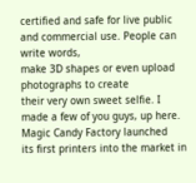certified and safe for live public and commercial use. People can write words,
make 3D shapes or even upload photographs to create
their very own sweet selfie. I made a few of you guys, up here. Magic Candy Factory launched
its first printers into the market in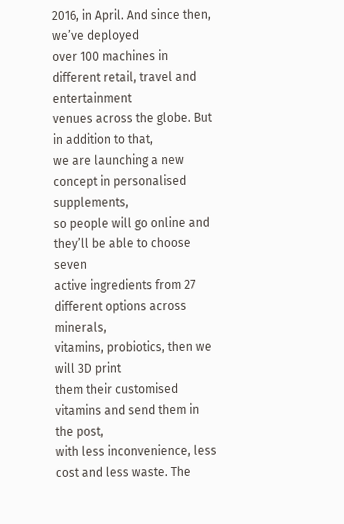2016, in April. And since then, we’ve deployed
over 100 machines in different retail, travel and entertainment
venues across the globe. But in addition to that,
we are launching a new concept in personalised supplements,
so people will go online and they’ll be able to choose seven
active ingredients from 27 different options across minerals,
vitamins, probiotics, then we will 3D print
them their customised vitamins and send them in the post,
with less inconvenience, less cost and less waste. The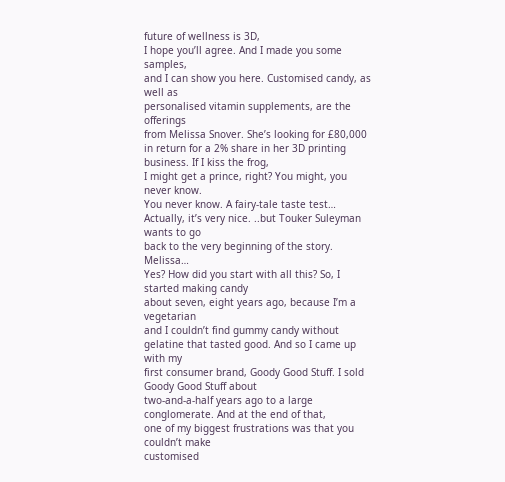future of wellness is 3D,
I hope you’ll agree. And I made you some samples,
and I can show you here. Customised candy, as well as
personalised vitamin supplements, are the offerings
from Melissa Snover. She’s looking for £80,000
in return for a 2% share in her 3D printing business. If I kiss the frog,
I might get a prince, right? You might, you never know.
You never know. A fairy-tale taste test… Actually, it’s very nice. ..but Touker Suleyman wants to go
back to the very beginning of the story. Melissa…
Yes? How did you start with all this? So, I started making candy
about seven, eight years ago, because I’m a vegetarian
and I couldn’t find gummy candy without gelatine that tasted good. And so I came up with my
first consumer brand, Goody Good Stuff. I sold Goody Good Stuff about
two-and-a-half years ago to a large conglomerate. And at the end of that,
one of my biggest frustrations was that you couldn’t make
customised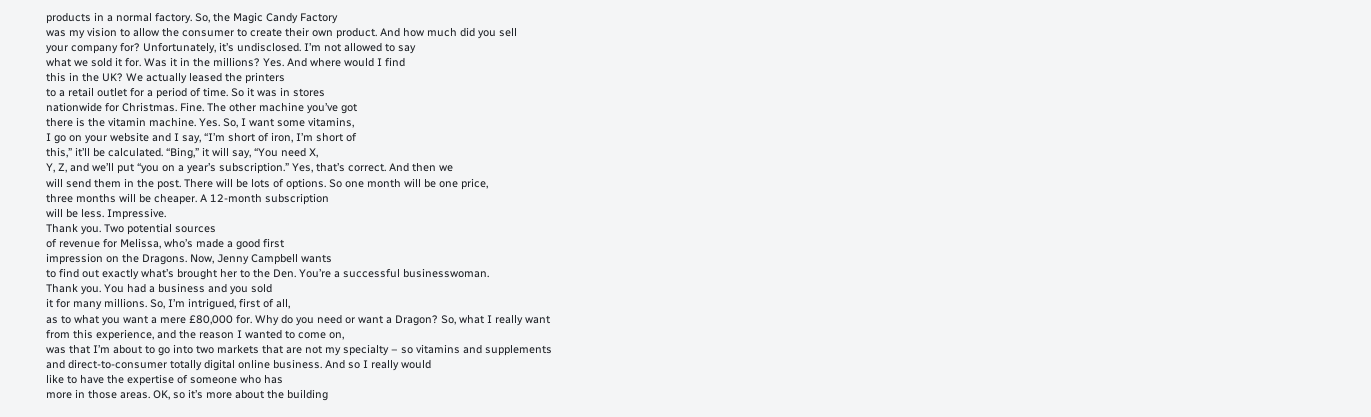products in a normal factory. So, the Magic Candy Factory
was my vision to allow the consumer to create their own product. And how much did you sell
your company for? Unfortunately, it’s undisclosed. I’m not allowed to say
what we sold it for. Was it in the millions? Yes. And where would I find
this in the UK? We actually leased the printers
to a retail outlet for a period of time. So it was in stores
nationwide for Christmas. Fine. The other machine you’ve got
there is the vitamin machine. Yes. So, I want some vitamins,
I go on your website and I say, “I’m short of iron, I’m short of
this,” it’ll be calculated. “Bing,” it will say, “You need X,
Y, Z, and we’ll put “you on a year’s subscription.” Yes, that’s correct. And then we
will send them in the post. There will be lots of options. So one month will be one price,
three months will be cheaper. A 12-month subscription
will be less. Impressive.
Thank you. Two potential sources
of revenue for Melissa, who’s made a good first
impression on the Dragons. Now, Jenny Campbell wants
to find out exactly what’s brought her to the Den. You’re a successful businesswoman.
Thank you. You had a business and you sold
it for many millions. So, I’m intrigued, first of all,
as to what you want a mere £80,000 for. Why do you need or want a Dragon? So, what I really want
from this experience, and the reason I wanted to come on,
was that I’m about to go into two markets that are not my specialty – so vitamins and supplements
and direct-to-consumer totally digital online business. And so I really would
like to have the expertise of someone who has
more in those areas. OK, so it’s more about the building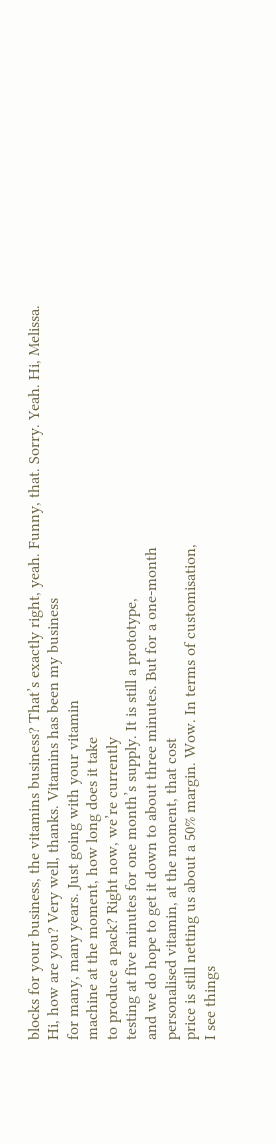blocks for your business, the vitamins business? That’s exactly right, yeah. Funny, that. Sorry. Yeah. Hi, Melissa.
Hi, how are you? Very well, thanks. Vitamins has been my business
for many, many years. Just going with your vitamin
machine at the moment, how long does it take
to produce a pack? Right now, we’re currently
testing at five minutes for one month’s supply. It is still a prototype,
and we do hope to get it down to about three minutes. But for a one-month
personalised vitamin, at the moment, that cost
price is still netting us about a 50% margin. Wow. In terms of customisation,
I see things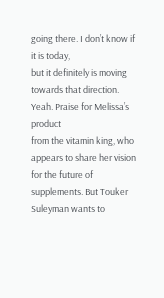going there. I don’t know if it is today,
but it definitely is moving towards that direction.
Yeah. Praise for Melissa’s product
from the vitamin king, who appears to share her vision
for the future of supplements. But Touker Suleyman wants to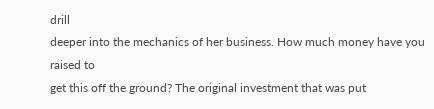drill
deeper into the mechanics of her business. How much money have you raised to
get this off the ground? The original investment that was put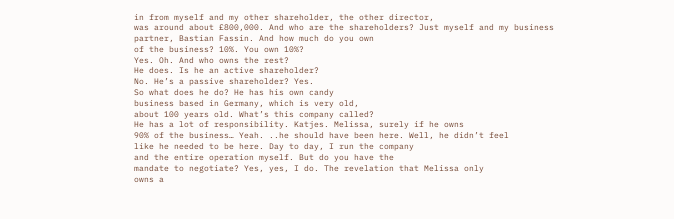in from myself and my other shareholder, the other director,
was around about £800,000. And who are the shareholders? Just myself and my business
partner, Bastian Fassin. And how much do you own
of the business? 10%. You own 10%?
Yes. Oh. And who owns the rest?
He does. Is he an active shareholder?
No. He’s a passive shareholder? Yes.
So what does he do? He has his own candy
business based in Germany, which is very old,
about 100 years old. What’s this company called?
He has a lot of responsibility. Katjes. Melissa, surely if he owns
90% of the business… Yeah. ..he should have been here. Well, he didn’t feel
like he needed to be here. Day to day, I run the company
and the entire operation myself. But do you have the
mandate to negotiate? Yes, yes, I do. The revelation that Melissa only
owns a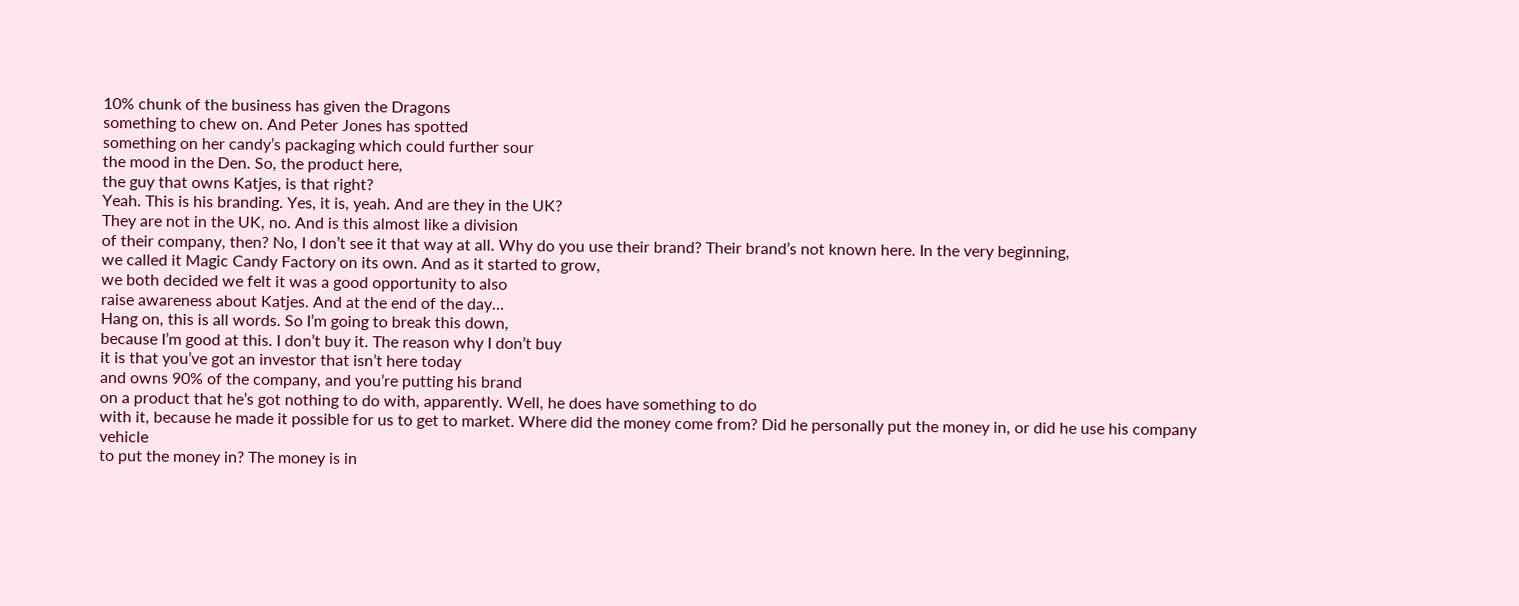10% chunk of the business has given the Dragons
something to chew on. And Peter Jones has spotted
something on her candy’s packaging which could further sour
the mood in the Den. So, the product here,
the guy that owns Katjes, is that right?
Yeah. This is his branding. Yes, it is, yeah. And are they in the UK?
They are not in the UK, no. And is this almost like a division
of their company, then? No, I don’t see it that way at all. Why do you use their brand? Their brand’s not known here. In the very beginning,
we called it Magic Candy Factory on its own. And as it started to grow,
we both decided we felt it was a good opportunity to also
raise awareness about Katjes. And at the end of the day…
Hang on, this is all words. So I’m going to break this down,
because I’m good at this. I don’t buy it. The reason why I don’t buy
it is that you’ve got an investor that isn’t here today
and owns 90% of the company, and you’re putting his brand
on a product that he’s got nothing to do with, apparently. Well, he does have something to do
with it, because he made it possible for us to get to market. Where did the money come from? Did he personally put the money in, or did he use his company vehicle
to put the money in? The money is in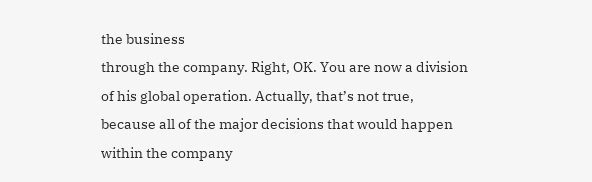the business
through the company. Right, OK. You are now a division
of his global operation. Actually, that’s not true,
because all of the major decisions that would happen within the company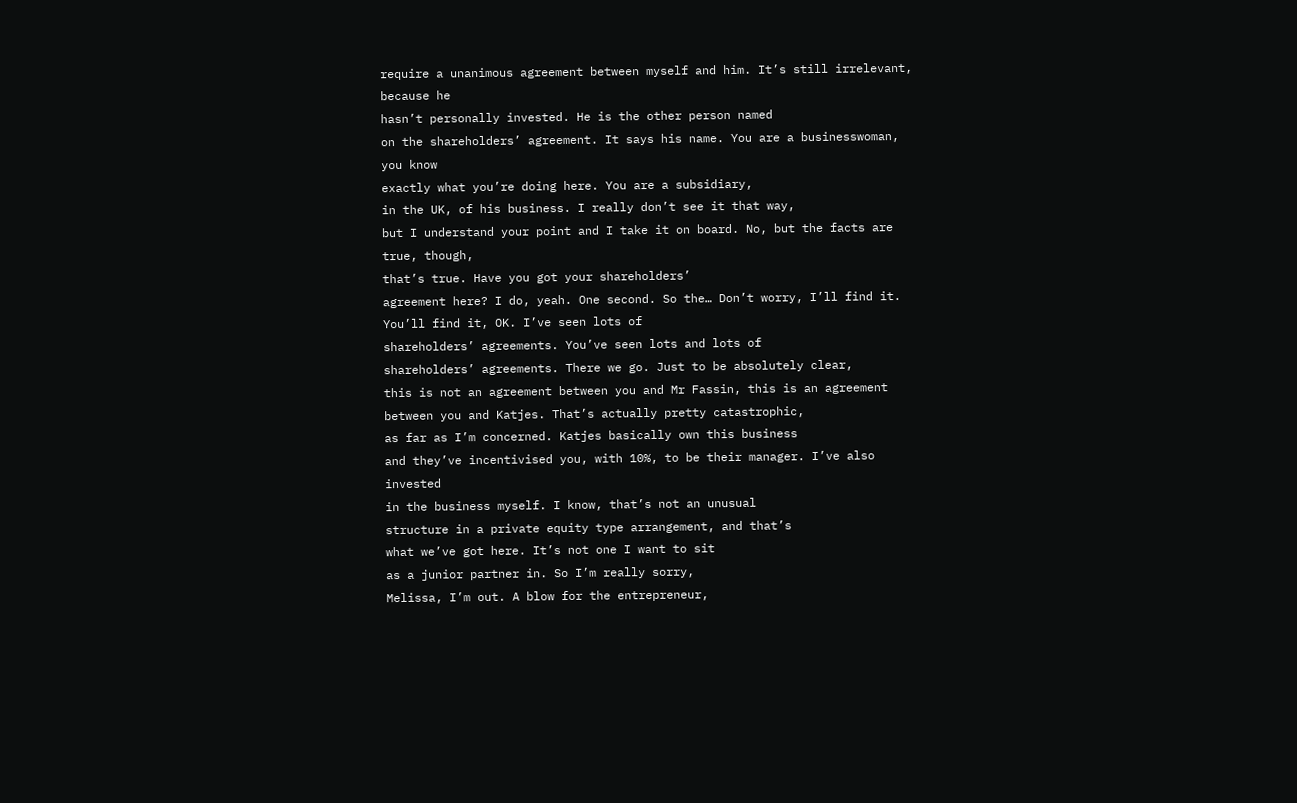require a unanimous agreement between myself and him. It’s still irrelevant, because he
hasn’t personally invested. He is the other person named
on the shareholders’ agreement. It says his name. You are a businesswoman, you know
exactly what you’re doing here. You are a subsidiary,
in the UK, of his business. I really don’t see it that way,
but I understand your point and I take it on board. No, but the facts are true, though,
that’s true. Have you got your shareholders’
agreement here? I do, yeah. One second. So the… Don’t worry, I’ll find it.
You’ll find it, OK. I’ve seen lots of
shareholders’ agreements. You’ve seen lots and lots of
shareholders’ agreements. There we go. Just to be absolutely clear,
this is not an agreement between you and Mr Fassin, this is an agreement
between you and Katjes. That’s actually pretty catastrophic,
as far as I’m concerned. Katjes basically own this business
and they’ve incentivised you, with 10%, to be their manager. I’ve also invested
in the business myself. I know, that’s not an unusual
structure in a private equity type arrangement, and that’s
what we’ve got here. It’s not one I want to sit
as a junior partner in. So I’m really sorry,
Melissa, I’m out. A blow for the entrepreneur,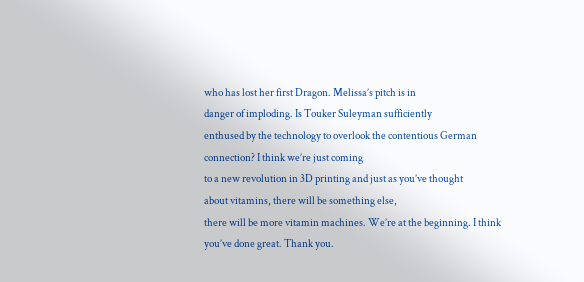who has lost her first Dragon. Melissa’s pitch is in
danger of imploding. Is Touker Suleyman sufficiently
enthused by the technology to overlook the contentious German
connection? I think we’re just coming
to a new revolution in 3D printing and just as you’ve thought
about vitamins, there will be something else,
there will be more vitamin machines. We’re at the beginning. I think you’ve done great. Thank you.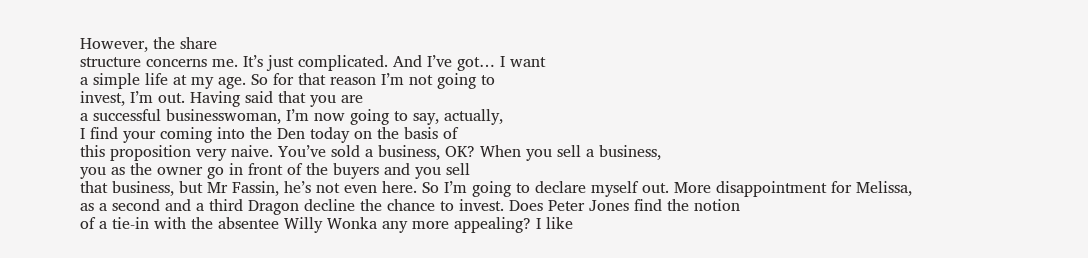However, the share
structure concerns me. It’s just complicated. And I’ve got… I want
a simple life at my age. So for that reason I’m not going to
invest, I’m out. Having said that you are
a successful businesswoman, I’m now going to say, actually,
I find your coming into the Den today on the basis of
this proposition very naive. You’ve sold a business, OK? When you sell a business,
you as the owner go in front of the buyers and you sell
that business, but Mr Fassin, he’s not even here. So I’m going to declare myself out. More disappointment for Melissa,
as a second and a third Dragon decline the chance to invest. Does Peter Jones find the notion
of a tie-in with the absentee Willy Wonka any more appealing? I like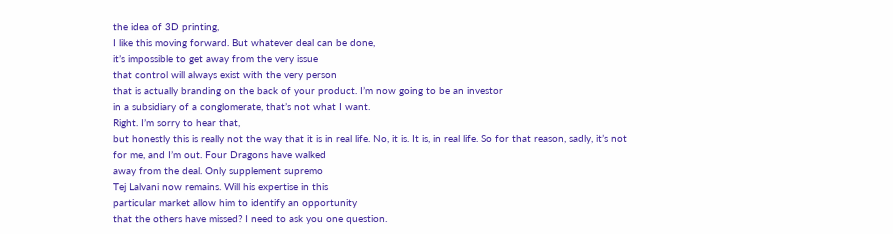the idea of 3D printing,
I like this moving forward. But whatever deal can be done,
it’s impossible to get away from the very issue
that control will always exist with the very person
that is actually branding on the back of your product. I’m now going to be an investor
in a subsidiary of a conglomerate, that’s not what I want.
Right. I’m sorry to hear that,
but honestly this is really not the way that it is in real life. No, it is. It is, in real life. So for that reason, sadly, it’s not
for me, and I’m out. Four Dragons have walked
away from the deal. Only supplement supremo
Tej Lalvani now remains. Will his expertise in this
particular market allow him to identify an opportunity
that the others have missed? I need to ask you one question.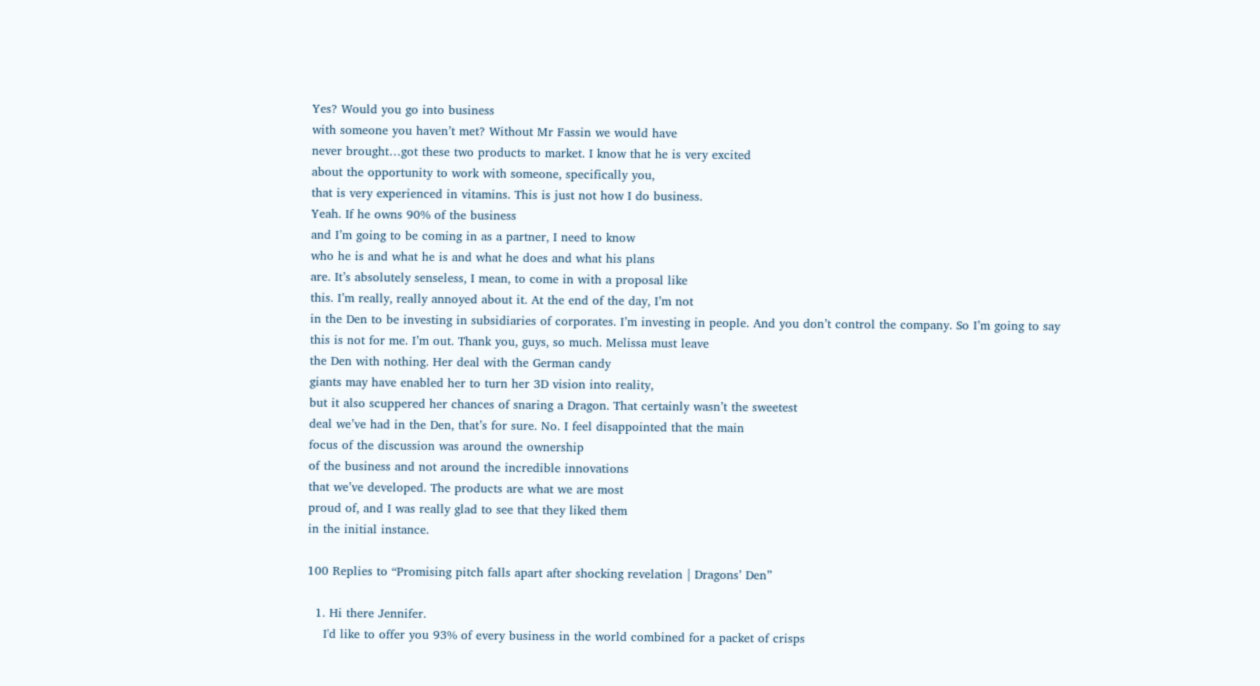Yes? Would you go into business
with someone you haven’t met? Without Mr Fassin we would have
never brought…got these two products to market. I know that he is very excited
about the opportunity to work with someone, specifically you,
that is very experienced in vitamins. This is just not how I do business.
Yeah. If he owns 90% of the business
and I’m going to be coming in as a partner, I need to know
who he is and what he is and what he does and what his plans
are. It’s absolutely senseless, I mean, to come in with a proposal like
this. I’m really, really annoyed about it. At the end of the day, I’m not
in the Den to be investing in subsidiaries of corporates. I’m investing in people. And you don’t control the company. So I’m going to say
this is not for me. I’m out. Thank you, guys, so much. Melissa must leave
the Den with nothing. Her deal with the German candy
giants may have enabled her to turn her 3D vision into reality,
but it also scuppered her chances of snaring a Dragon. That certainly wasn’t the sweetest
deal we’ve had in the Den, that’s for sure. No. I feel disappointed that the main
focus of the discussion was around the ownership
of the business and not around the incredible innovations
that we’ve developed. The products are what we are most
proud of, and I was really glad to see that they liked them
in the initial instance.

100 Replies to “Promising pitch falls apart after shocking revelation | Dragons’ Den”

  1. Hi there Jennifer.
    I'd like to offer you 93% of every business in the world combined for a packet of crisps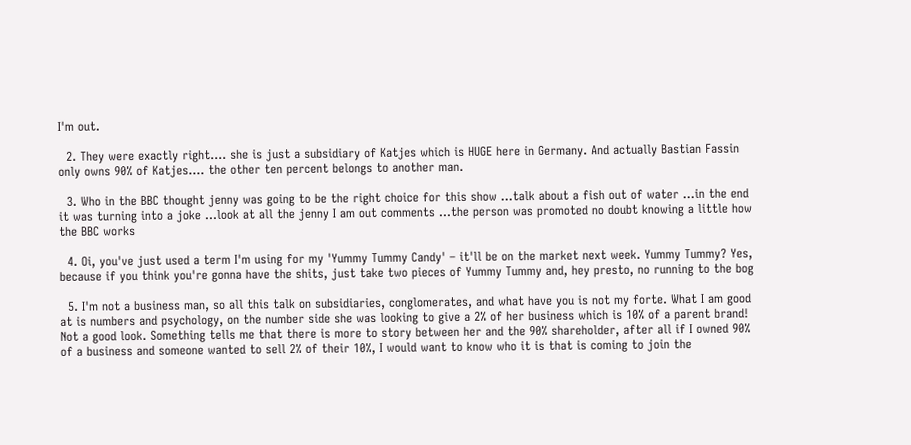I'm out.

  2. They were exactly right…. she is just a subsidiary of Katjes which is HUGE here in Germany. And actually Bastian Fassin only owns 90% of Katjes…. the other ten percent belongs to another man.

  3. Who in the BBC thought jenny was going to be the right choice for this show …talk about a fish out of water …in the end it was turning into a joke …look at all the jenny I am out comments …the person was promoted no doubt knowing a little how the BBC works

  4. Oi, you've just used a term I'm using for my 'Yummy Tummy Candy' – it'll be on the market next week. Yummy Tummy? Yes, because if you think you're gonna have the shits, just take two pieces of Yummy Tummy and, hey presto, no running to the bog

  5. I'm not a business man, so all this talk on subsidiaries, conglomerates, and what have you is not my forte. What I am good at is numbers and psychology, on the number side she was looking to give a 2% of her business which is 10% of a parent brand! Not a good look. Something tells me that there is more to story between her and the 90% shareholder, after all if I owned 90% of a business and someone wanted to sell 2% of their 10%, I would want to know who it is that is coming to join the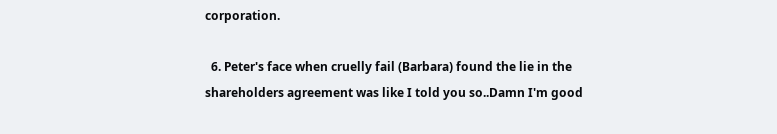corporation.

  6. Peter's face when cruelly fail (Barbara) found the lie in the shareholders agreement was like I told you so..Damn I'm good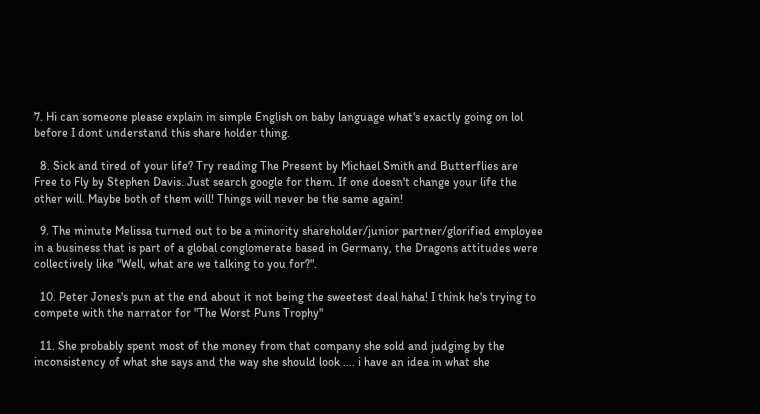7. Hi can someone please explain in simple English on baby language what's exactly going on lol before I dont understand this share holder thing.

  8. Sick and tired of your life? Try reading The Present by Michael Smith and Butterflies are Free to Fly by Stephen Davis. Just search google for them. If one doesn't change your life the other will. Maybe both of them will! Things will never be the same again!

  9. The minute Melissa turned out to be a minority shareholder/junior partner/glorified employee in a business that is part of a global conglomerate based in Germany, the Dragons attitudes were collectively like "Well, what are we talking to you for?".

  10. Peter Jones's pun at the end about it not being the sweetest deal haha! I think he's trying to compete with the narrator for "The Worst Puns Trophy"

  11. She probably spent most of the money from that company she sold and judging by the inconsistency of what she says and the way she should look …. i have an idea in what she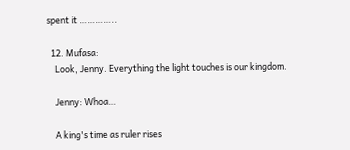spent it …………..

  12. Mufasa:
    Look, Jenny. Everything the light touches is our kingdom.

    Jenny: Whoa…

    A king's time as ruler rises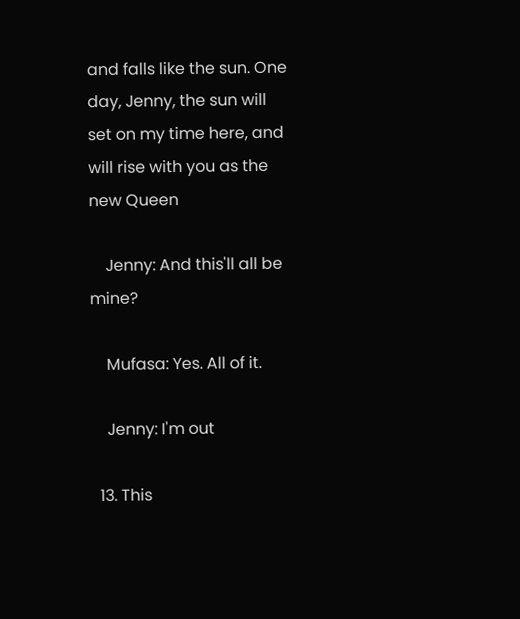and falls like the sun. One day, Jenny, the sun will set on my time here, and will rise with you as the new Queen

    Jenny: And this'll all be mine?

    Mufasa: Yes. All of it.

    Jenny: I'm out

  13. This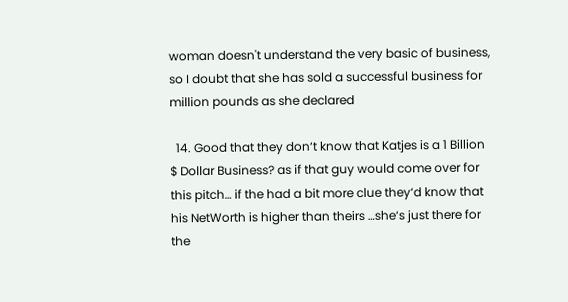woman doesn't understand the very basic of business, so I doubt that she has sold a successful business for million pounds as she declared

  14. Good that they don‘t know that Katjes is a 1 Billion $ Dollar Business? as if that guy would come over for this pitch… if the had a bit more clue they‘d know that his NetWorth is higher than theirs …she‘s just there for the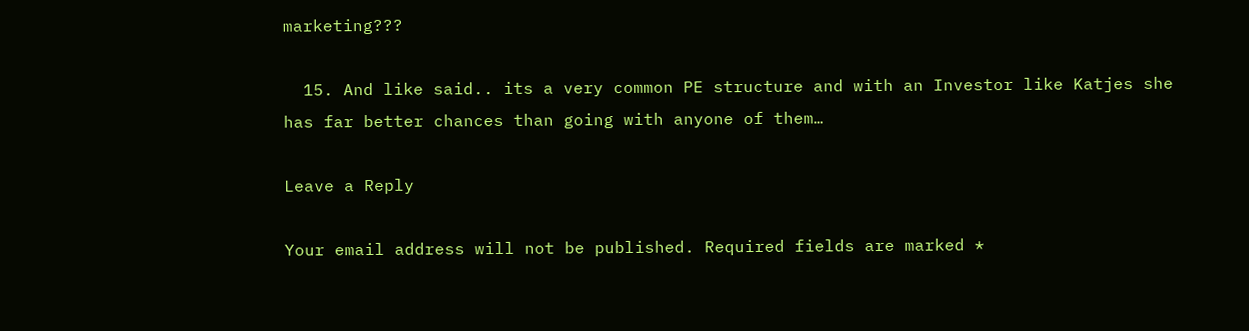marketing???

  15. And like said.. its a very common PE structure and with an Investor like Katjes she has far better chances than going with anyone of them…

Leave a Reply

Your email address will not be published. Required fields are marked *